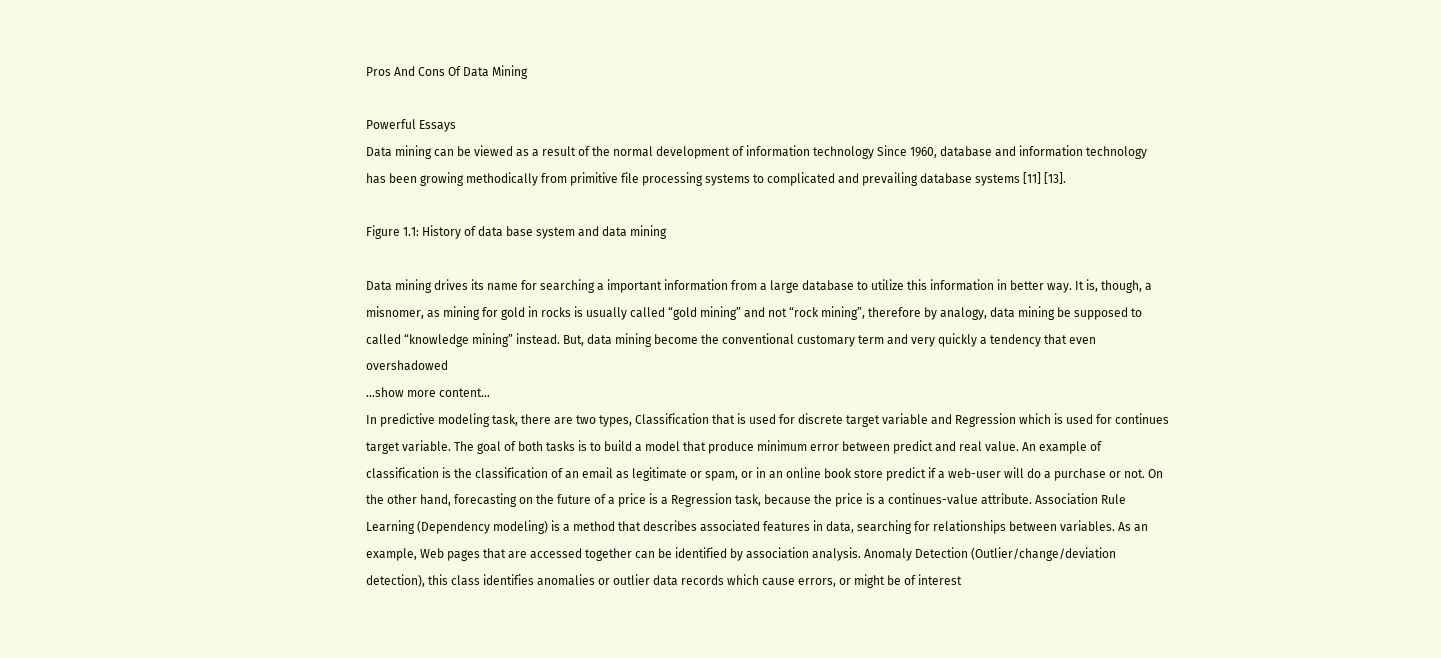Pros And Cons Of Data Mining

Powerful Essays
Data mining can be viewed as a result of the normal development of information technology Since 1960, database and information technology has been growing methodically from primitive file processing systems to complicated and prevailing database systems [11] [13].

Figure 1.1: History of data base system and data mining

Data mining drives its name for searching a important information from a large database to utilize this information in better way. It is, though, a misnomer, as mining for gold in rocks is usually called “gold mining” and not “rock mining”, therefore by analogy, data mining be supposed to called “knowledge mining” instead. But, data mining become the conventional customary term and very quickly a tendency that even overshadowed
…show more content…
In predictive modeling task, there are two types, Classification that is used for discrete target variable and Regression which is used for continues target variable. The goal of both tasks is to build a model that produce minimum error between predict and real value. An example of classification is the classification of an email as legitimate or spam, or in an online book store predict if a web-user will do a purchase or not. On the other hand, forecasting on the future of a price is a Regression task, because the price is a continues-value attribute. Association Rule Learning (Dependency modeling) is a method that describes associated features in data, searching for relationships between variables. As an example, Web pages that are accessed together can be identified by association analysis. Anomaly Detection (Outlier/change/deviation detection), this class identifies anomalies or outlier data records which cause errors, or might be of interest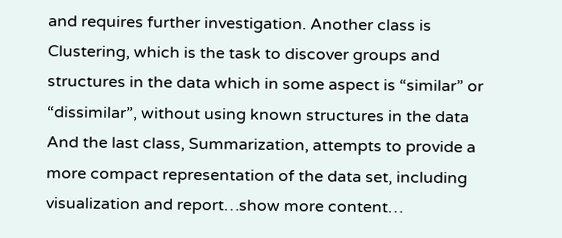and requires further investigation. Another class is Clustering, which is the task to discover groups and structures in the data which in some aspect is “similar” or “dissimilar”, without using known structures in the data And the last class, Summarization, attempts to provide a more compact representation of the data set, including visualization and report…show more content…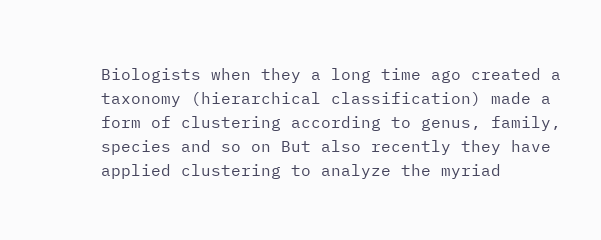Biologists when they a long time ago created a taxonomy (hierarchical classification) made a form of clustering according to genus, family, species and so on But also recently they have applied clustering to analyze the myriad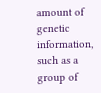amount of genetic information, such as a group of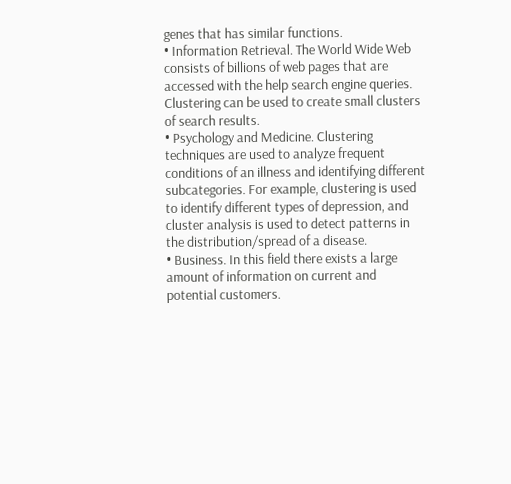genes that has similar functions.
• Information Retrieval. The World Wide Web consists of billions of web pages that are accessed with the help search engine queries. Clustering can be used to create small clusters of search results.
• Psychology and Medicine. Clustering techniques are used to analyze frequent conditions of an illness and identifying different subcategories. For example, clustering is used to identify different types of depression, and cluster analysis is used to detect patterns in the distribution/spread of a disease.
• Business. In this field there exists a large amount of information on current and potential customers.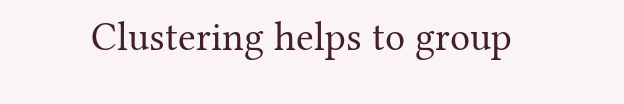Clustering helps to group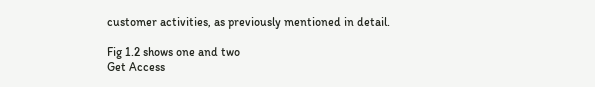customer activities, as previously mentioned in detail.

Fig 1.2 shows one and two
Get Access